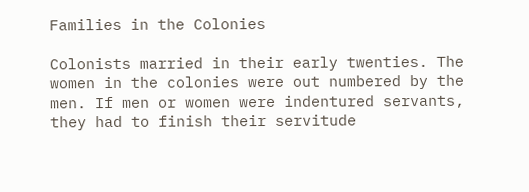Families in the Colonies

Colonists married in their early twenties. The women in the colonies were out numbered by the men. If men or women were indentured servants, they had to finish their servitude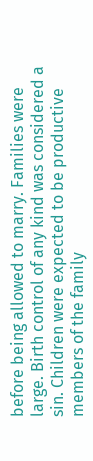before being allowed to marry. Families were large. Birth control of any kind was considered a sin. Children were expected to be productive members of the family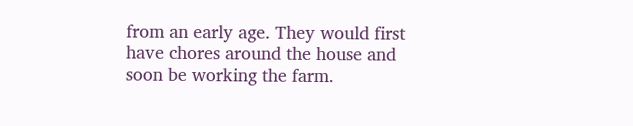from an early age. They would first have chores around the house and soon be working the farm.